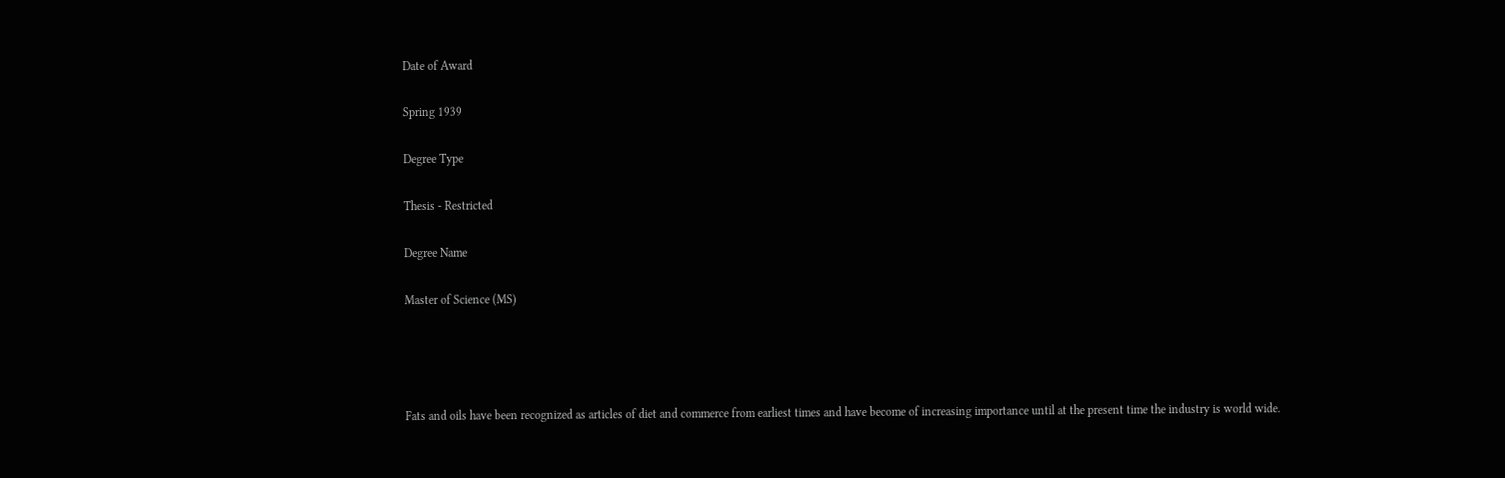Date of Award

Spring 1939

Degree Type

Thesis - Restricted

Degree Name

Master of Science (MS)




Fats and oils have been recognized as articles of diet and commerce from earliest times and have become of increasing importance until at the present time the industry is world wide.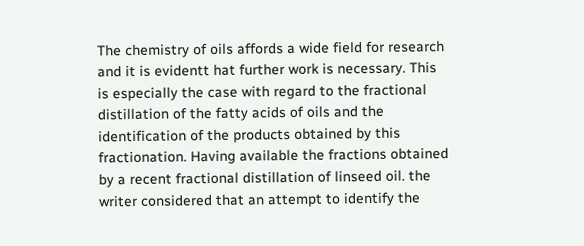The chemistry of oils affords a wide field for research and it is evidentt hat further work is necessary. This is especially the case with regard to the fractional distillation of the fatty acids of oils and the identification of the products obtained by this fractionation. Having available the fractions obtained by a recent fractional distillation of linseed oil. the writer considered that an attempt to identify the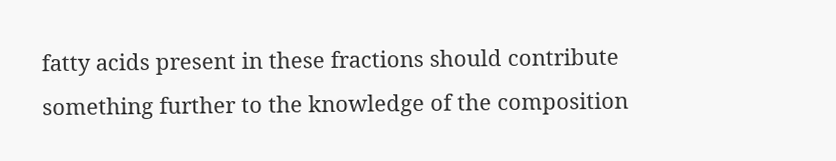fatty acids present in these fractions should contribute something further to the knowledge of the composition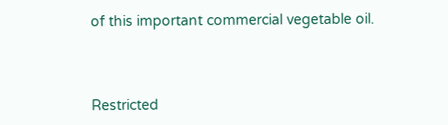of this important commercial vegetable oil.



Restricted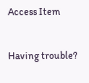Access Item

Having trouble?